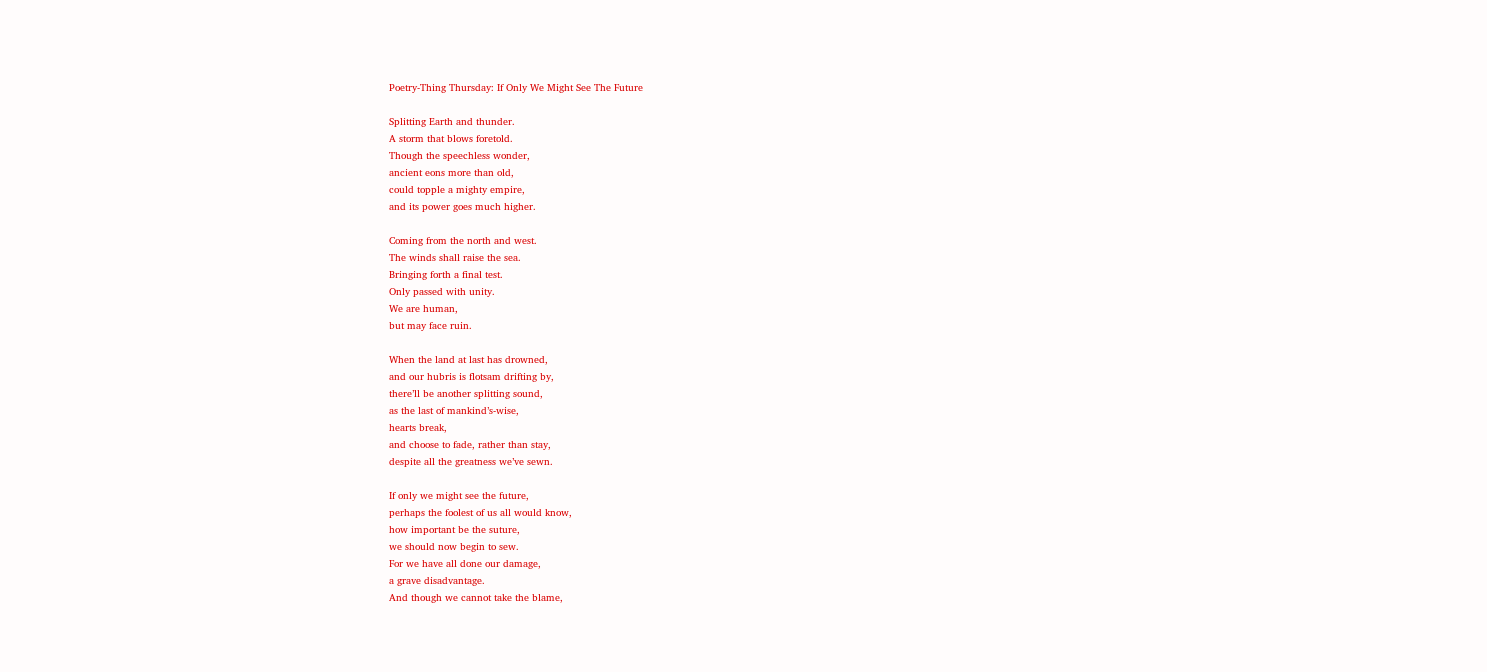Poetry-Thing Thursday: If Only We Might See The Future

Splitting Earth and thunder.
A storm that blows foretold.
Though the speechless wonder,
ancient eons more than old,
could topple a mighty empire,
and its power goes much higher.

Coming from the north and west.
The winds shall raise the sea.
Bringing forth a final test.
Only passed with unity.
We are human,
but may face ruin.

When the land at last has drowned,
and our hubris is flotsam drifting by,
there’ll be another splitting sound,
as the last of mankind’s-wise,
hearts break,
and choose to fade, rather than stay,
despite all the greatness we’ve sewn.

If only we might see the future,
perhaps the foolest of us all would know,
how important be the suture,
we should now begin to sew.
For we have all done our damage,
a grave disadvantage.
And though we cannot take the blame,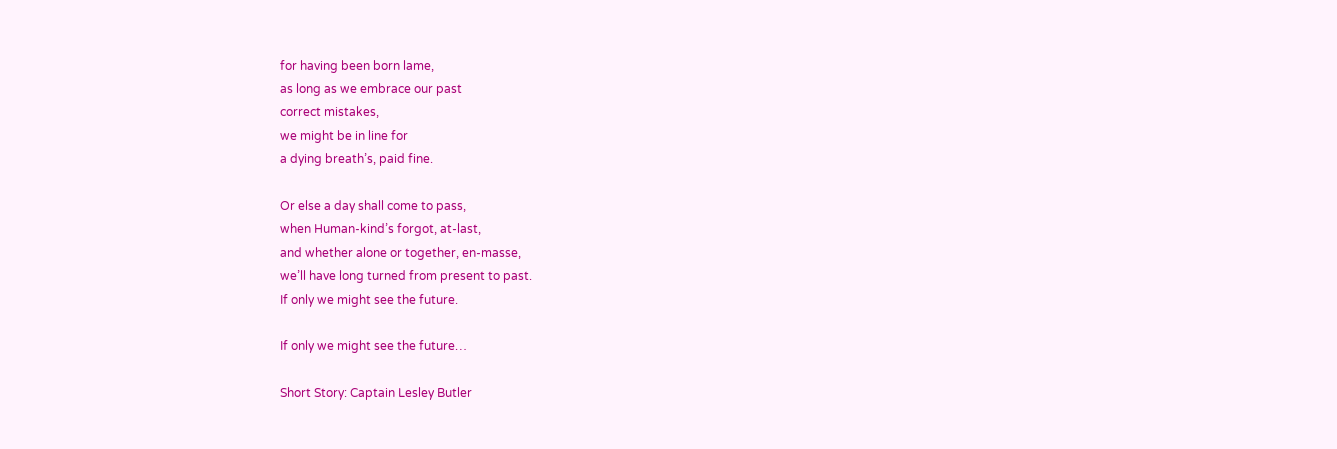for having been born lame,
as long as we embrace our past
correct mistakes,
we might be in line for
a dying breath’s, paid fine.

Or else a day shall come to pass,
when Human-kind’s forgot, at-last,
and whether alone or together, en-masse,
we’ll have long turned from present to past.
If only we might see the future.

If only we might see the future…

Short Story: Captain Lesley Butler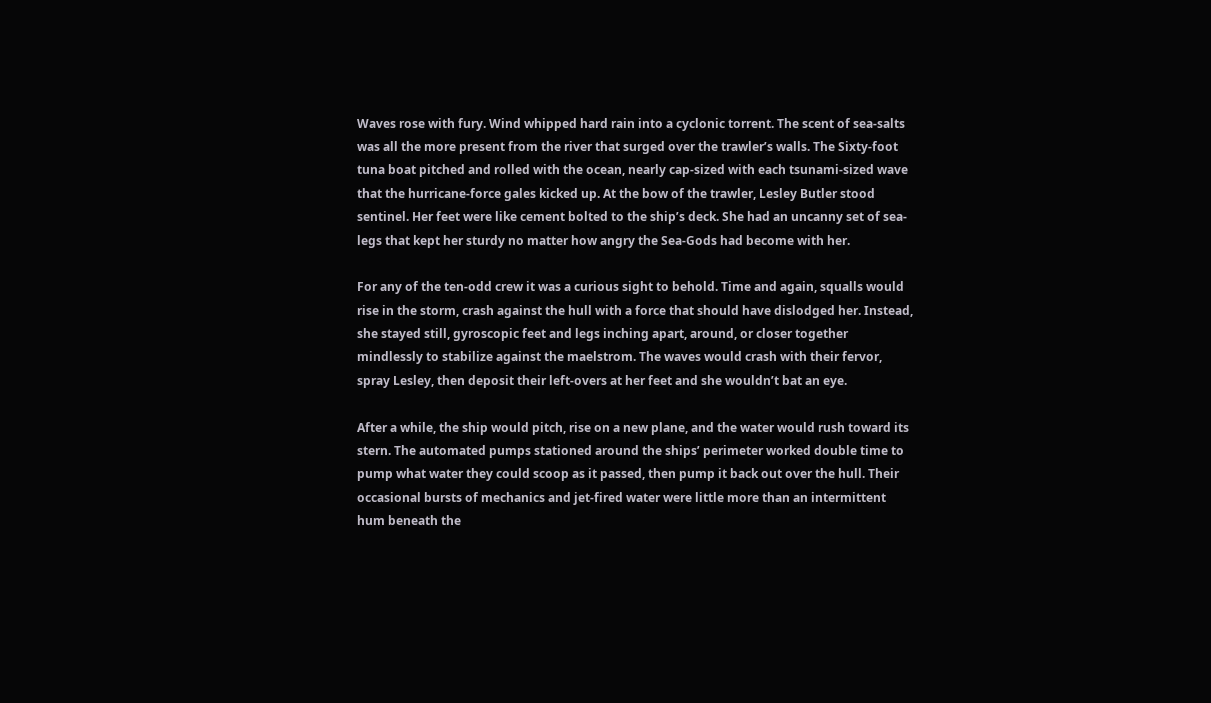Waves rose with fury. Wind whipped hard rain into a cyclonic torrent. The scent of sea-salts was all the more present from the river that surged over the trawler’s walls. The Sixty-foot tuna boat pitched and rolled with the ocean, nearly cap-sized with each tsunami-sized wave that the hurricane-force gales kicked up. At the bow of the trawler, Lesley Butler stood sentinel. Her feet were like cement bolted to the ship’s deck. She had an uncanny set of sea-legs that kept her sturdy no matter how angry the Sea-Gods had become with her.

For any of the ten-odd crew it was a curious sight to behold. Time and again, squalls would rise in the storm, crash against the hull with a force that should have dislodged her. Instead, she stayed still, gyroscopic feet and legs inching apart, around, or closer together mindlessly to stabilize against the maelstrom. The waves would crash with their fervor, spray Lesley, then deposit their left-overs at her feet and she wouldn’t bat an eye.

After a while, the ship would pitch, rise on a new plane, and the water would rush toward its stern. The automated pumps stationed around the ships’ perimeter worked double time to pump what water they could scoop as it passed, then pump it back out over the hull. Their occasional bursts of mechanics and jet-fired water were little more than an intermittent hum beneath the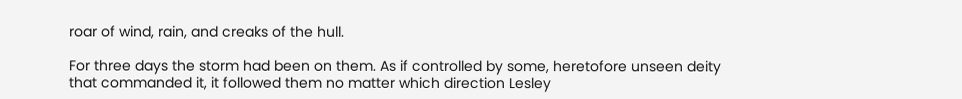roar of wind, rain, and creaks of the hull.

For three days the storm had been on them. As if controlled by some, heretofore unseen deity that commanded it, it followed them no matter which direction Lesley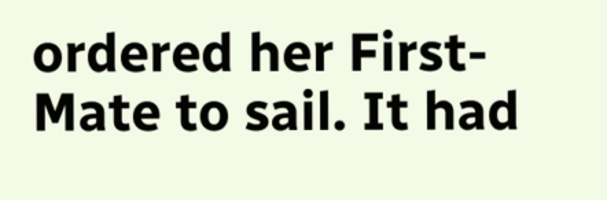ordered her First-Mate to sail. It had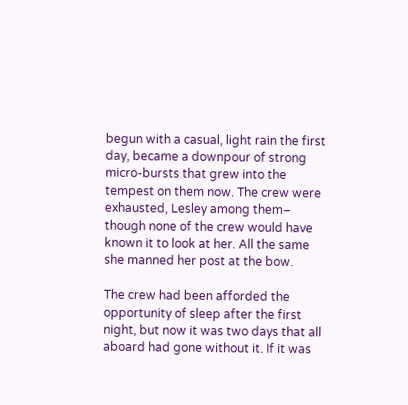begun with a casual, light rain the first day, became a downpour of strong micro-bursts that grew into the tempest on them now. The crew were exhausted, Lesley among them– though none of the crew would have known it to look at her. All the same she manned her post at the bow.

The crew had been afforded the opportunity of sleep after the first night, but now it was two days that all aboard had gone without it. If it was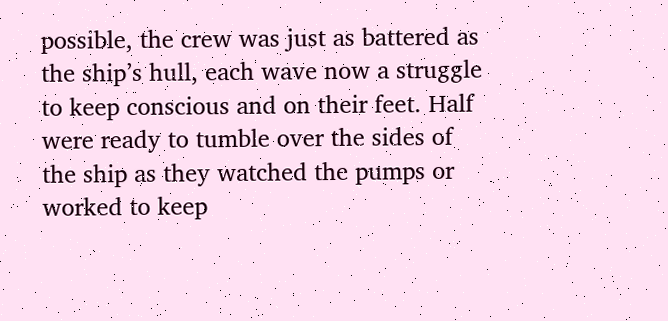possible, the crew was just as battered as the ship’s hull, each wave now a struggle to keep conscious and on their feet. Half were ready to tumble over the sides of the ship as they watched the pumps or worked to keep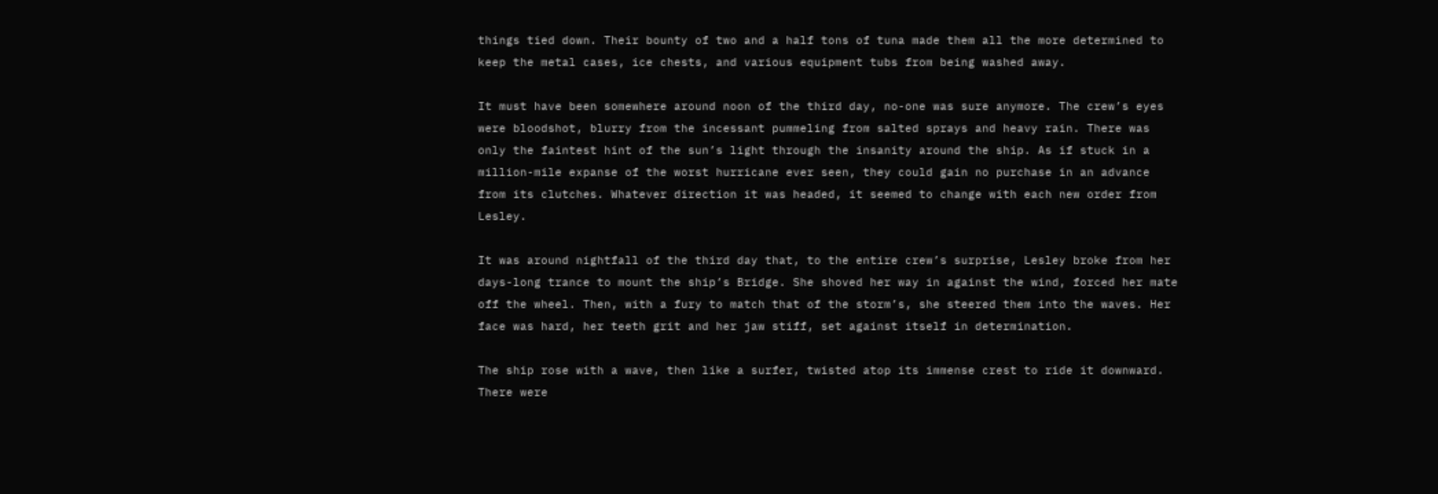things tied down. Their bounty of two and a half tons of tuna made them all the more determined to keep the metal cases, ice chests, and various equipment tubs from being washed away.

It must have been somewhere around noon of the third day, no-one was sure anymore. The crew’s eyes were bloodshot, blurry from the incessant pummeling from salted sprays and heavy rain. There was only the faintest hint of the sun’s light through the insanity around the ship. As if stuck in a million-mile expanse of the worst hurricane ever seen, they could gain no purchase in an advance from its clutches. Whatever direction it was headed, it seemed to change with each new order from Lesley.

It was around nightfall of the third day that, to the entire crew’s surprise, Lesley broke from her days-long trance to mount the ship’s Bridge. She shoved her way in against the wind, forced her mate off the wheel. Then, with a fury to match that of the storm’s, she steered them into the waves. Her face was hard, her teeth grit and her jaw stiff, set against itself in determination.

The ship rose with a wave, then like a surfer, twisted atop its immense crest to ride it downward. There were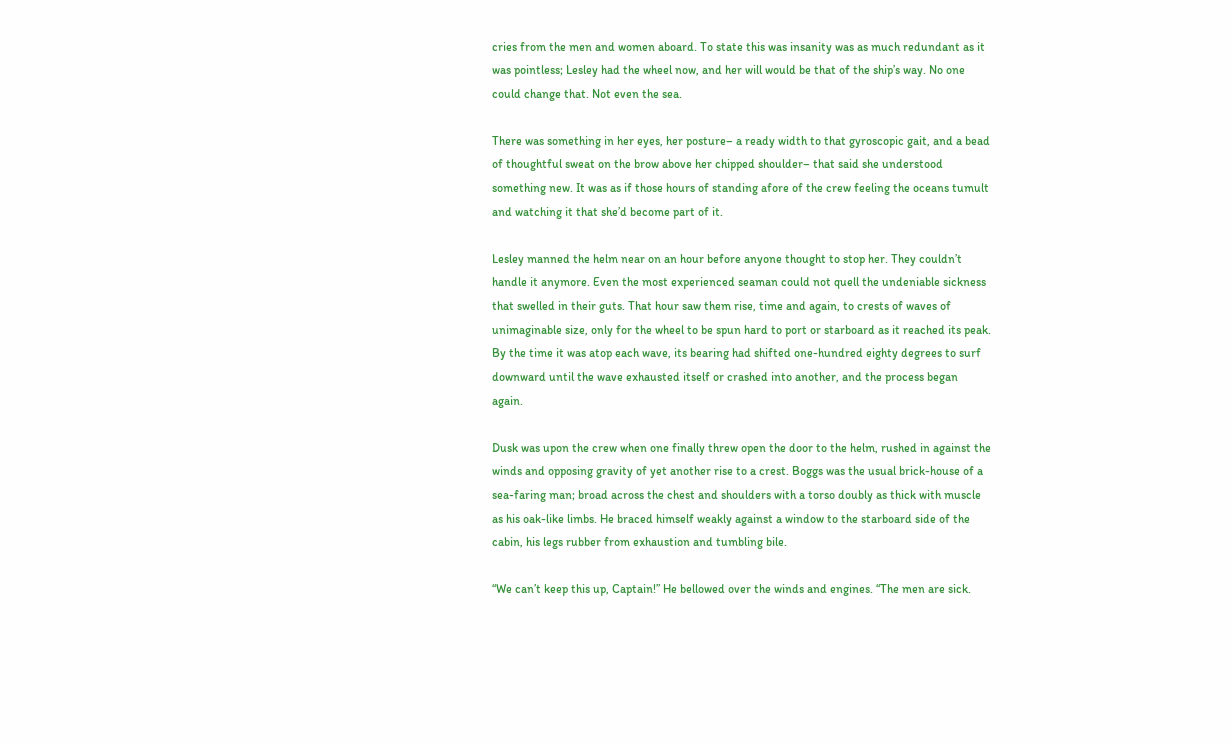cries from the men and women aboard. To state this was insanity was as much redundant as it was pointless; Lesley had the wheel now, and her will would be that of the ship’s way. No one could change that. Not even the sea.

There was something in her eyes, her posture– a ready width to that gyroscopic gait, and a bead of thoughtful sweat on the brow above her chipped shoulder– that said she understood something new. It was as if those hours of standing afore of the crew feeling the oceans tumult and watching it that she’d become part of it.

Lesley manned the helm near on an hour before anyone thought to stop her. They couldn’t handle it anymore. Even the most experienced seaman could not quell the undeniable sickness that swelled in their guts. That hour saw them rise, time and again, to crests of waves of unimaginable size, only for the wheel to be spun hard to port or starboard as it reached its peak. By the time it was atop each wave, its bearing had shifted one-hundred eighty degrees to surf downward until the wave exhausted itself or crashed into another, and the process began again.

Dusk was upon the crew when one finally threw open the door to the helm, rushed in against the winds and opposing gravity of yet another rise to a crest. Boggs was the usual brick-house of a sea-faring man; broad across the chest and shoulders with a torso doubly as thick with muscle as his oak-like limbs. He braced himself weakly against a window to the starboard side of the cabin, his legs rubber from exhaustion and tumbling bile.

“We can’t keep this up, Captain!” He bellowed over the winds and engines. “The men are sick.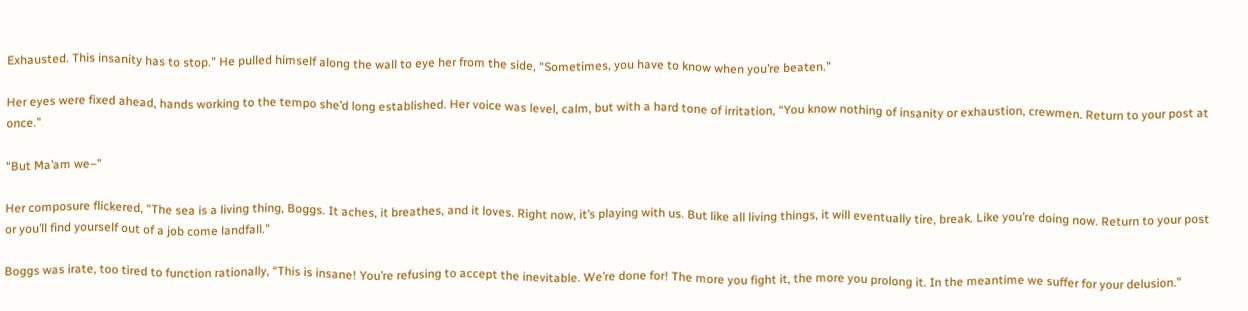Exhausted. This insanity has to stop.” He pulled himself along the wall to eye her from the side, “Sometimes, you have to know when you’re beaten.”

Her eyes were fixed ahead, hands working to the tempo she’d long established. Her voice was level, calm, but with a hard tone of irritation, “You know nothing of insanity or exhaustion, crewmen. Return to your post at once.”

“But Ma’am we–”

Her composure flickered, “The sea is a living thing, Boggs. It aches, it breathes, and it loves. Right now, it’s playing with us. But like all living things, it will eventually tire, break. Like you’re doing now. Return to your post or you’ll find yourself out of a job come landfall.”

Boggs was irate, too tired to function rationally, “This is insane! You’re refusing to accept the inevitable. We’re done for! The more you fight it, the more you prolong it. In the meantime we suffer for your delusion.”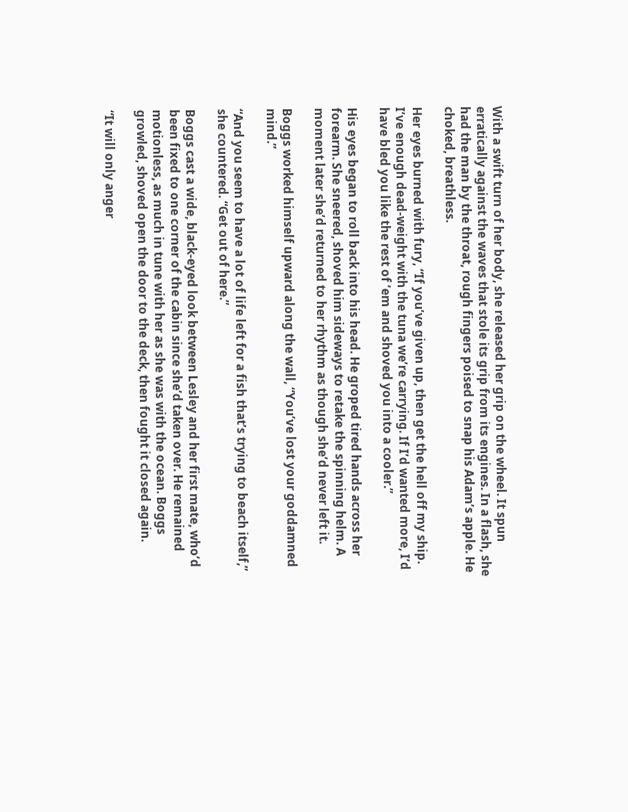With a swift turn of her body, she released her grip on the wheel. It spun erratically against the waves that stole its grip from its engines. In a flash, she had the man by the throat, rough fingers poised to snap his Adam’s apple. He choked, breathless.

Her eyes burned with fury, “If you’ve given up, then get the hell off my ship. I’ve enough dead-weight with the tuna we’re carrying. If I’d wanted more, I’d have bled you like the rest of ’em and shoved you into a cooler.”

His eyes began to roll back into his head. He groped tired hands across her forearm. She sneered, shoved him sideways to retake the spinning helm. A moment later she’d returned to her rhythm as though she’d never left it.

Boggs worked himself upward along the wall, “You’ve lost your goddamned mind.”

“And you seem to have a lot of life left for a fish that’s trying to beach itself,” she countered. “Get out of here.”

Boggs cast a wide, black-eyed look between Lesley and her first mate, who’d been fixed to one corner of the cabin since she’d taken over. He remained motionless, as much in tune with her as she was with the ocean. Boggs growled, shoved open the door to the deck, then fought it closed again.

“It will only anger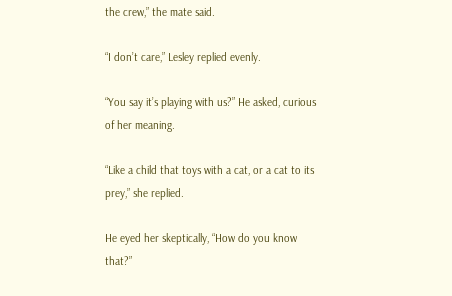the crew,” the mate said.

“I don’t care,” Lesley replied evenly.

“You say it’s playing with us?” He asked, curious of her meaning.

“Like a child that toys with a cat, or a cat to its prey,” she replied.

He eyed her skeptically, “How do you know that?”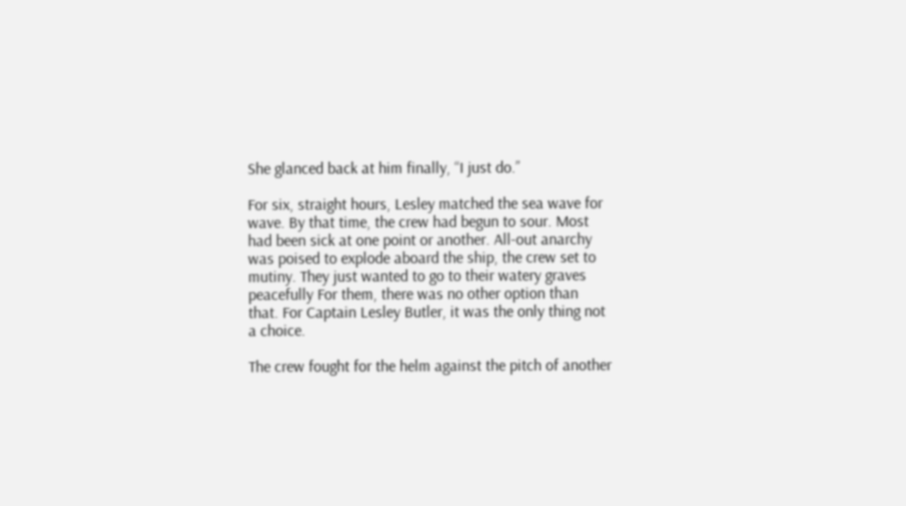She glanced back at him finally, “I just do.”

For six, straight hours, Lesley matched the sea wave for wave. By that time, the crew had begun to sour. Most had been sick at one point or another. All-out anarchy was poised to explode aboard the ship, the crew set to mutiny. They just wanted to go to their watery graves peacefully For them, there was no other option than that. For Captain Lesley Butler, it was the only thing not a choice.

The crew fought for the helm against the pitch of another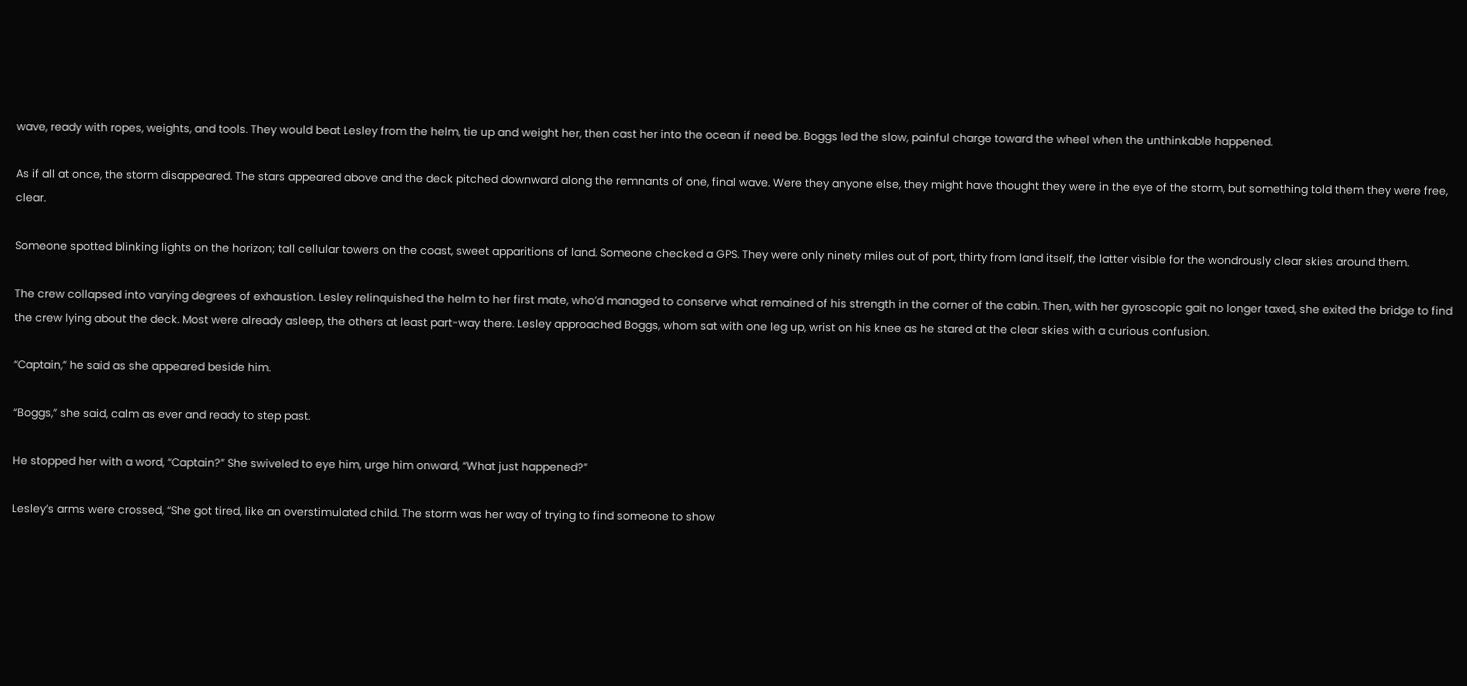wave, ready with ropes, weights, and tools. They would beat Lesley from the helm, tie up and weight her, then cast her into the ocean if need be. Boggs led the slow, painful charge toward the wheel when the unthinkable happened.

As if all at once, the storm disappeared. The stars appeared above and the deck pitched downward along the remnants of one, final wave. Were they anyone else, they might have thought they were in the eye of the storm, but something told them they were free, clear.

Someone spotted blinking lights on the horizon; tall cellular towers on the coast, sweet apparitions of land. Someone checked a GPS. They were only ninety miles out of port, thirty from land itself, the latter visible for the wondrously clear skies around them.

The crew collapsed into varying degrees of exhaustion. Lesley relinquished the helm to her first mate, who’d managed to conserve what remained of his strength in the corner of the cabin. Then, with her gyroscopic gait no longer taxed, she exited the bridge to find the crew lying about the deck. Most were already asleep, the others at least part-way there. Lesley approached Boggs, whom sat with one leg up, wrist on his knee as he stared at the clear skies with a curious confusion.

“Captain,” he said as she appeared beside him.

“Boggs,” she said, calm as ever and ready to step past.

He stopped her with a word, “Captain?” She swiveled to eye him, urge him onward, “What just happened?”

Lesley’s arms were crossed, “She got tired, like an overstimulated child. The storm was her way of trying to find someone to show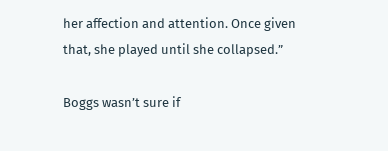her affection and attention. Once given that, she played until she collapsed.”

Boggs wasn’t sure if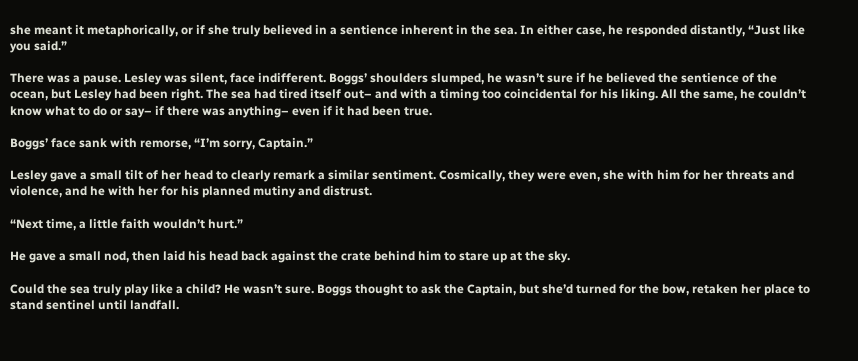she meant it metaphorically, or if she truly believed in a sentience inherent in the sea. In either case, he responded distantly, “Just like you said.”

There was a pause. Lesley was silent, face indifferent. Boggs’ shoulders slumped, he wasn’t sure if he believed the sentience of the ocean, but Lesley had been right. The sea had tired itself out– and with a timing too coincidental for his liking. All the same, he couldn’t know what to do or say– if there was anything– even if it had been true.

Boggs’ face sank with remorse, “I’m sorry, Captain.”

Lesley gave a small tilt of her head to clearly remark a similar sentiment. Cosmically, they were even, she with him for her threats and violence, and he with her for his planned mutiny and distrust.

“Next time, a little faith wouldn’t hurt.”

He gave a small nod, then laid his head back against the crate behind him to stare up at the sky.

Could the sea truly play like a child? He wasn’t sure. Boggs thought to ask the Captain, but she’d turned for the bow, retaken her place to stand sentinel until landfall.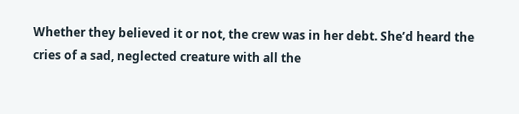Whether they believed it or not, the crew was in her debt. She’d heard the cries of a sad, neglected creature with all the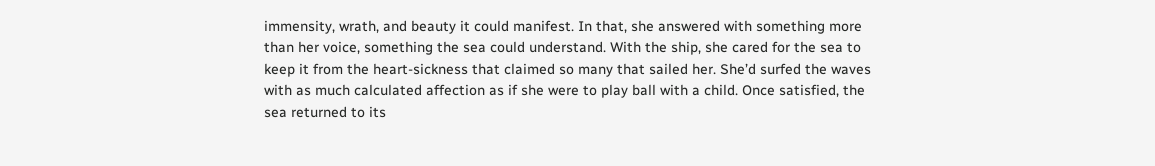immensity, wrath, and beauty it could manifest. In that, she answered with something more than her voice, something the sea could understand. With the ship, she cared for the sea to keep it from the heart-sickness that claimed so many that sailed her. She’d surfed the waves with as much calculated affection as if she were to play ball with a child. Once satisfied, the sea returned to its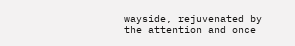wayside, rejuvenated by the attention and once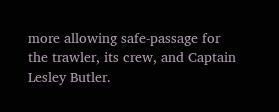more allowing safe-passage for the trawler, its crew, and Captain Lesley Butler.